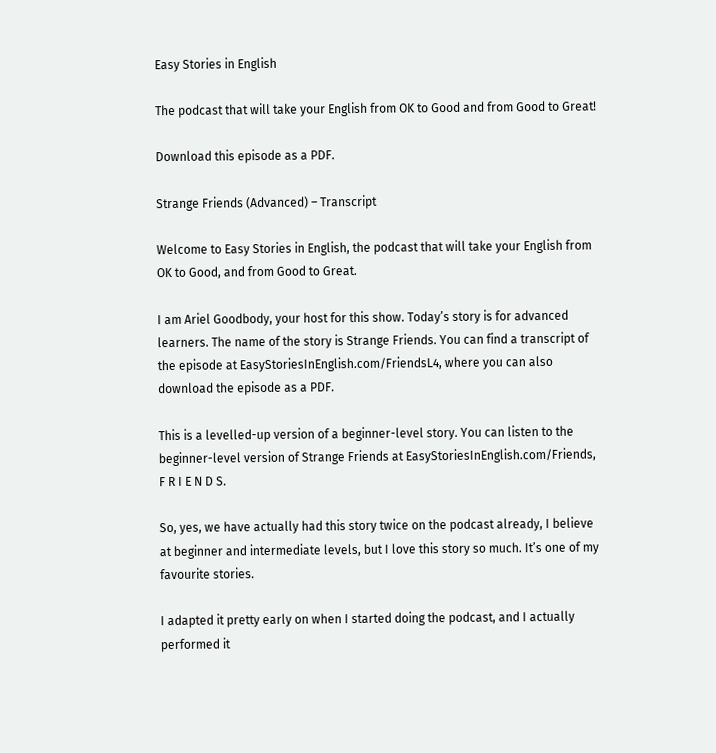Easy Stories in English

The podcast that will take your English from OK to Good and from Good to Great!

Download this episode as a PDF.

Strange Friends (Advanced) – Transcript

Welcome to Easy Stories in English, the podcast that will take your English from OK to Good, and from Good to Great.

I am Ariel Goodbody, your host for this show. Today’s story is for advanced learners. The name of the story is Strange Friends. You can find a transcript of the episode at EasyStoriesInEnglish.com/FriendsL4, where you can also download the episode as a PDF.

This is a levelled-up version of a beginner-level story. You can listen to the beginner-level version of Strange Friends at EasyStoriesInEnglish.com/Friends, F R I E N D S.

So, yes, we have actually had this story twice on the podcast already, I believe at beginner and intermediate levels, but I love this story so much. It’s one of my favourite stories.

I adapted it pretty early on when I started doing the podcast, and I actually performed it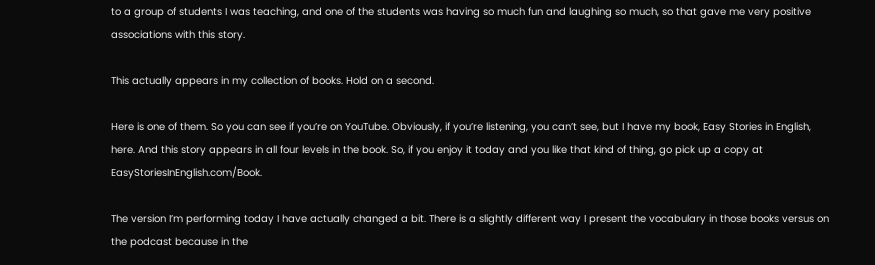to a group of students I was teaching, and one of the students was having so much fun and laughing so much, so that gave me very positive associations with this story.

This actually appears in my collection of books. Hold on a second.

Here is one of them. So you can see if you’re on YouTube. Obviously, if you’re listening, you can’t see, but I have my book, Easy Stories in English, here. And this story appears in all four levels in the book. So, if you enjoy it today and you like that kind of thing, go pick up a copy at EasyStoriesInEnglish.com/Book.

The version I’m performing today I have actually changed a bit. There is a slightly different way I present the vocabulary in those books versus on the podcast because in the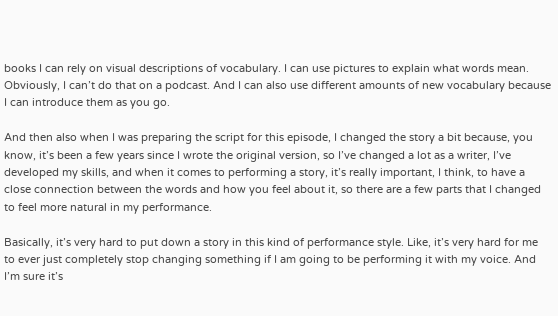books I can rely on visual descriptions of vocabulary. I can use pictures to explain what words mean. Obviously, I can’t do that on a podcast. And I can also use different amounts of new vocabulary because I can introduce them as you go.

And then also when I was preparing the script for this episode, I changed the story a bit because, you know, it’s been a few years since I wrote the original version, so I’ve changed a lot as a writer, I’ve developed my skills, and when it comes to performing a story, it’s really important, I think, to have a close connection between the words and how you feel about it, so there are a few parts that I changed to feel more natural in my performance.

Basically, it’s very hard to put down a story in this kind of performance style. Like, it’s very hard for me to ever just completely stop changing something if I am going to be performing it with my voice. And I’m sure it’s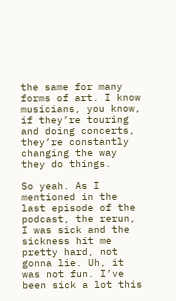the same for many forms of art. I know musicians, you know, if they’re touring and doing concerts, they’re constantly changing the way they do things.

So yeah. As I mentioned in the last episode of the podcast, the rerun, I was sick and the sickness hit me pretty hard, not gonna lie. Uh, it was not fun. I’ve been sick a lot this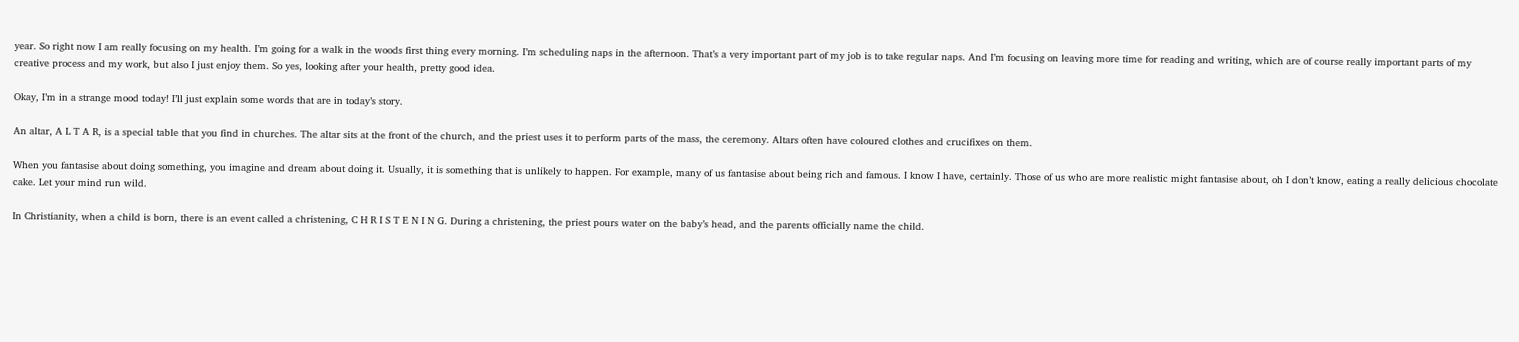year. So right now I am really focusing on my health. I’m going for a walk in the woods first thing every morning. I’m scheduling naps in the afternoon. That’s a very important part of my job is to take regular naps. And I’m focusing on leaving more time for reading and writing, which are of course really important parts of my creative process and my work, but also I just enjoy them. So yes, looking after your health, pretty good idea.

Okay, I’m in a strange mood today! I’ll just explain some words that are in today’s story.

An altar, A L T A R, is a special table that you find in churches. The altar sits at the front of the church, and the priest uses it to perform parts of the mass, the ceremony. Altars often have coloured clothes and crucifixes on them.

When you fantasise about doing something, you imagine and dream about doing it. Usually, it is something that is unlikely to happen. For example, many of us fantasise about being rich and famous. I know I have, certainly. Those of us who are more realistic might fantasise about, oh I don’t know, eating a really delicious chocolate cake. Let your mind run wild.

In Christianity, when a child is born, there is an event called a christening, C H R I S T E N I N G. During a christening, the priest pours water on the baby’s head, and the parents officially name the child.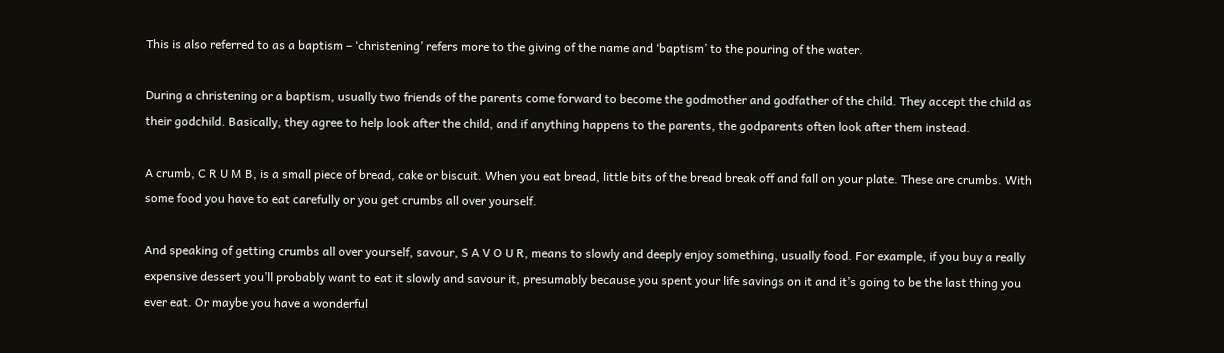This is also referred to as a baptism – ‘christening’ refers more to the giving of the name and ‘baptism’ to the pouring of the water.

During a christening or a baptism, usually two friends of the parents come forward to become the godmother and godfather of the child. They accept the child as their godchild. Basically, they agree to help look after the child, and if anything happens to the parents, the godparents often look after them instead.

A crumb, C R U M B, is a small piece of bread, cake or biscuit. When you eat bread, little bits of the bread break off and fall on your plate. These are crumbs. With some food you have to eat carefully or you get crumbs all over yourself.

And speaking of getting crumbs all over yourself, savour, S A V O U R, means to slowly and deeply enjoy something, usually food. For example, if you buy a really expensive dessert you’ll probably want to eat it slowly and savour it, presumably because you spent your life savings on it and it’s going to be the last thing you ever eat. Or maybe you have a wonderful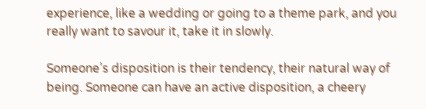experience, like a wedding or going to a theme park, and you really want to savour it, take it in slowly.

Someone’s disposition is their tendency, their natural way of being. Someone can have an active disposition, a cheery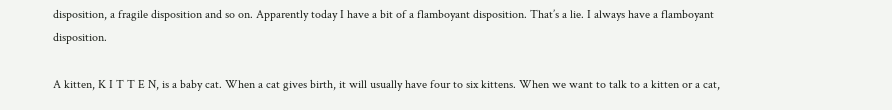disposition, a fragile disposition and so on. Apparently today I have a bit of a flamboyant disposition. That’s a lie. I always have a flamboyant disposition.

A kitten, K I T T E N, is a baby cat. When a cat gives birth, it will usually have four to six kittens. When we want to talk to a kitten or a cat,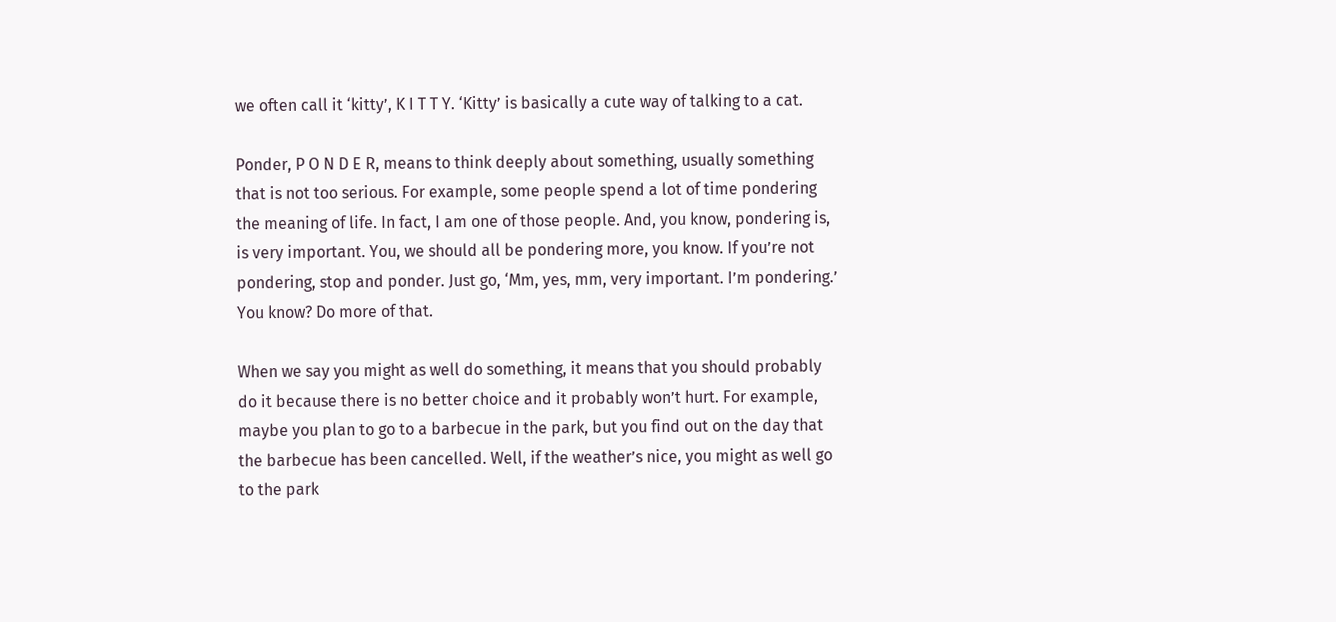we often call it ‘kitty’, K I T T Y. ‘Kitty’ is basically a cute way of talking to a cat.

Ponder, P O N D E R, means to think deeply about something, usually something that is not too serious. For example, some people spend a lot of time pondering the meaning of life. In fact, I am one of those people. And, you know, pondering is, is very important. You, we should all be pondering more, you know. If you’re not pondering, stop and ponder. Just go, ‘Mm, yes, mm, very important. I’m pondering.’ You know? Do more of that.

When we say you might as well do something, it means that you should probably do it because there is no better choice and it probably won’t hurt. For example, maybe you plan to go to a barbecue in the park, but you find out on the day that the barbecue has been cancelled. Well, if the weather’s nice, you might as well go to the park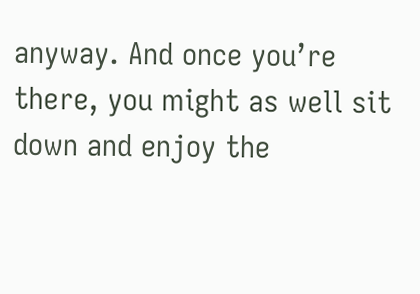anyway. And once you’re there, you might as well sit down and enjoy the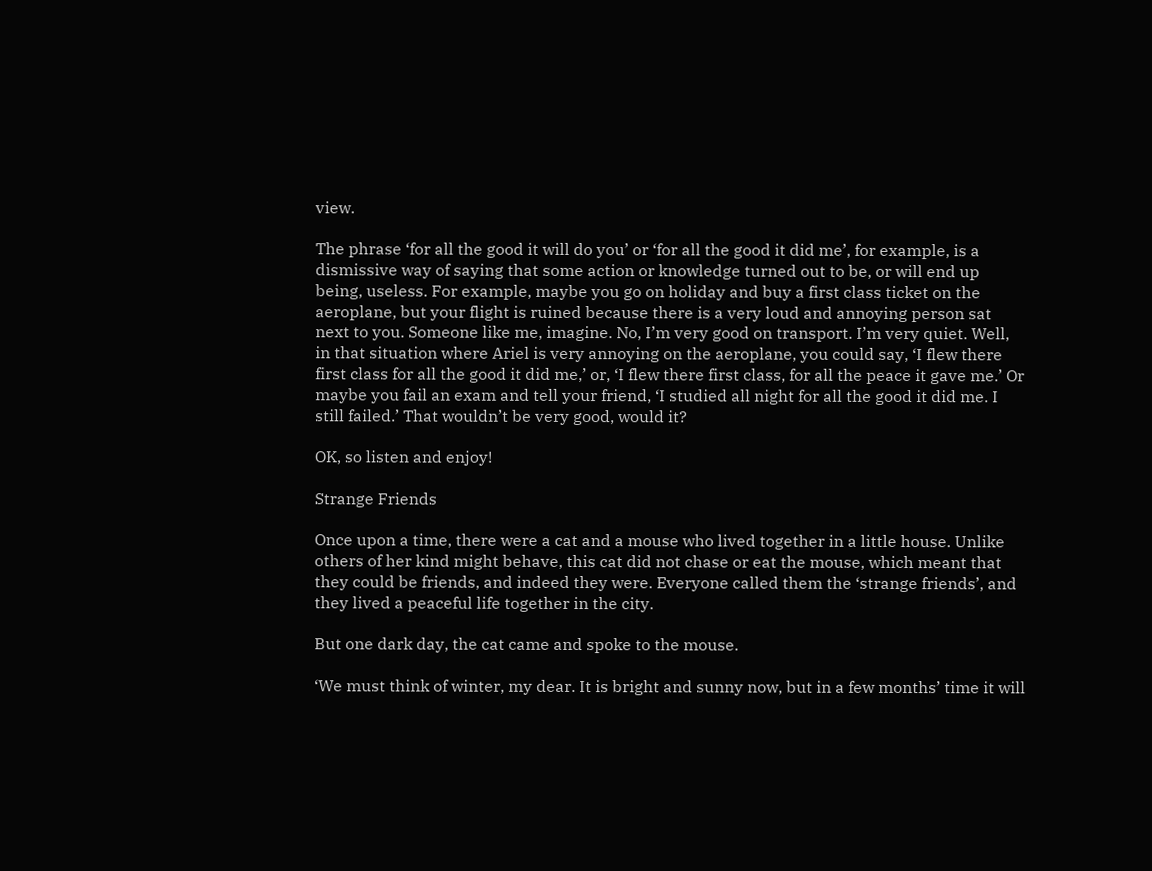view.

The phrase ‘for all the good it will do you’ or ‘for all the good it did me’, for example, is a dismissive way of saying that some action or knowledge turned out to be, or will end up being, useless. For example, maybe you go on holiday and buy a first class ticket on the aeroplane, but your flight is ruined because there is a very loud and annoying person sat next to you. Someone like me, imagine. No, I’m very good on transport. I’m very quiet. Well, in that situation where Ariel is very annoying on the aeroplane, you could say, ‘I flew there first class for all the good it did me,’ or, ‘I flew there first class, for all the peace it gave me.’ Or maybe you fail an exam and tell your friend, ‘I studied all night for all the good it did me. I still failed.’ That wouldn’t be very good, would it?

OK, so listen and enjoy!

Strange Friends

Once upon a time, there were a cat and a mouse who lived together in a little house. Unlike others of her kind might behave, this cat did not chase or eat the mouse, which meant that they could be friends, and indeed they were. Everyone called them the ‘strange friends’, and they lived a peaceful life together in the city.

But one dark day, the cat came and spoke to the mouse.

‘We must think of winter, my dear. It is bright and sunny now, but in a few months’ time it will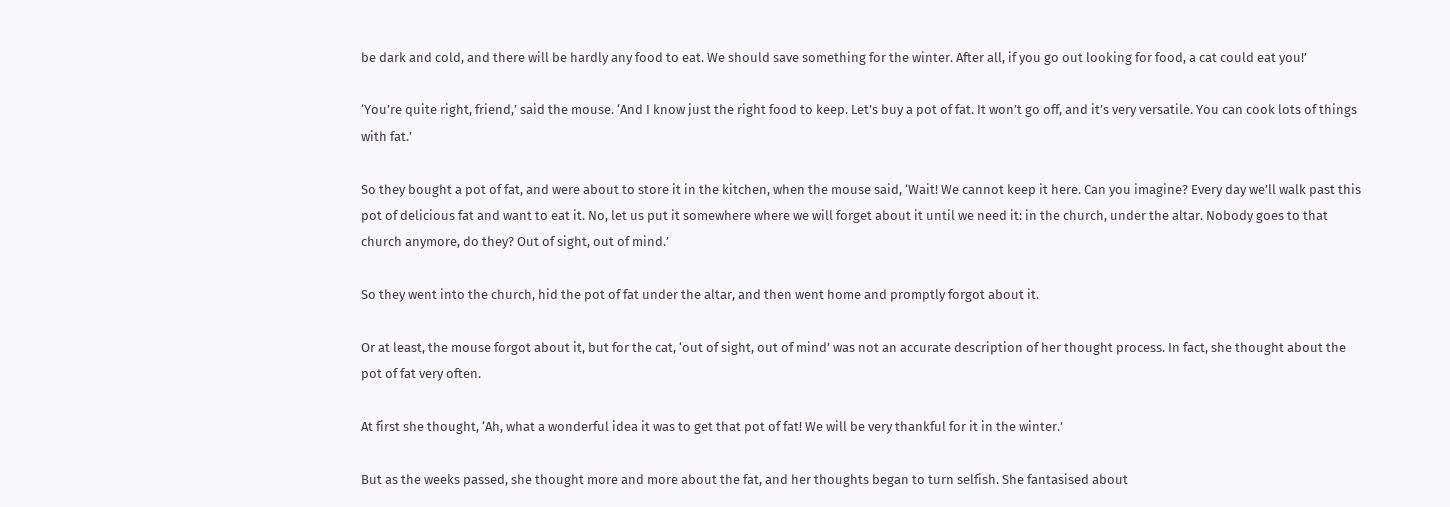be dark and cold, and there will be hardly any food to eat. We should save something for the winter. After all, if you go out looking for food, a cat could eat you!’

‘You’re quite right, friend,’ said the mouse. ‘And I know just the right food to keep. Let’s buy a pot of fat. It won’t go off, and it’s very versatile. You can cook lots of things with fat.’

So they bought a pot of fat, and were about to store it in the kitchen, when the mouse said, ‘Wait! We cannot keep it here. Can you imagine? Every day we’ll walk past this pot of delicious fat and want to eat it. No, let us put it somewhere where we will forget about it until we need it: in the church, under the altar. Nobody goes to that church anymore, do they? Out of sight, out of mind.’

So they went into the church, hid the pot of fat under the altar, and then went home and promptly forgot about it.

Or at least, the mouse forgot about it, but for the cat, ‘out of sight, out of mind’ was not an accurate description of her thought process. In fact, she thought about the pot of fat very often.

At first she thought, ‘Ah, what a wonderful idea it was to get that pot of fat! We will be very thankful for it in the winter.’

But as the weeks passed, she thought more and more about the fat, and her thoughts began to turn selfish. She fantasised about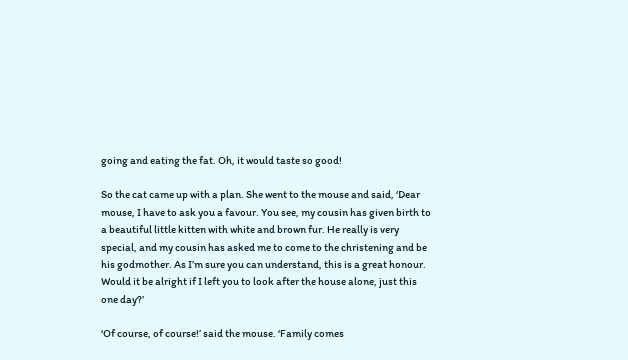going and eating the fat. Oh, it would taste so good!

So the cat came up with a plan. She went to the mouse and said, ‘Dear mouse, I have to ask you a favour. You see, my cousin has given birth to a beautiful little kitten with white and brown fur. He really is very special, and my cousin has asked me to come to the christening and be his godmother. As I’m sure you can understand, this is a great honour. Would it be alright if I left you to look after the house alone, just this one day?’

‘Of course, of course!’ said the mouse. ‘Family comes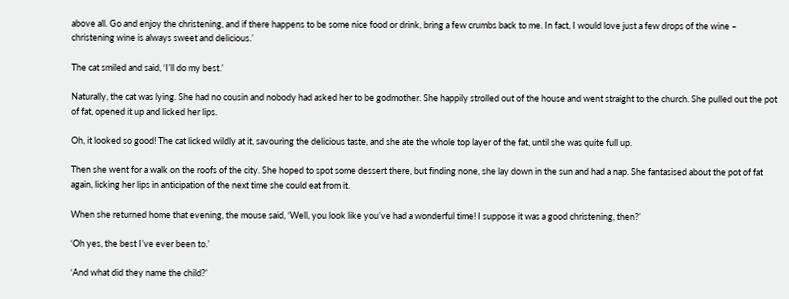above all. Go and enjoy the christening, and if there happens to be some nice food or drink, bring a few crumbs back to me. In fact, I would love just a few drops of the wine – christening wine is always sweet and delicious.’

The cat smiled and said, ‘I’ll do my best.’

Naturally, the cat was lying. She had no cousin and nobody had asked her to be godmother. She happily strolled out of the house and went straight to the church. She pulled out the pot of fat, opened it up and licked her lips.

Oh, it looked so good! The cat licked wildly at it, savouring the delicious taste, and she ate the whole top layer of the fat, until she was quite full up.

Then she went for a walk on the roofs of the city. She hoped to spot some dessert there, but finding none, she lay down in the sun and had a nap. She fantasised about the pot of fat again, licking her lips in anticipation of the next time she could eat from it.

When she returned home that evening, the mouse said, ‘Well, you look like you’ve had a wonderful time! I suppose it was a good christening, then?’

‘Oh yes, the best I’ve ever been to.’

‘And what did they name the child?’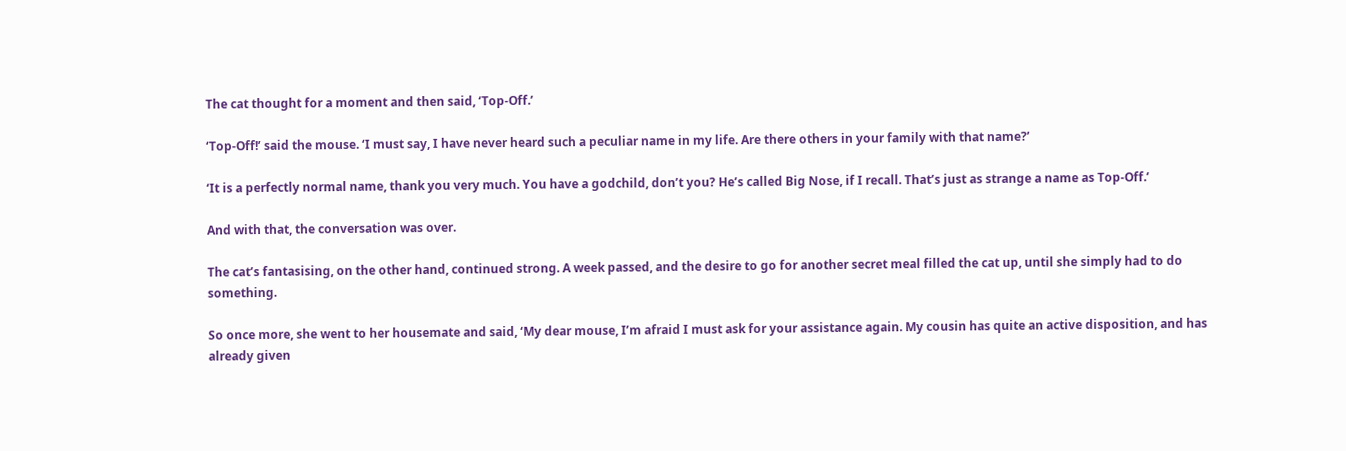The cat thought for a moment and then said, ‘Top-Off.’

‘Top-Off!’ said the mouse. ‘I must say, I have never heard such a peculiar name in my life. Are there others in your family with that name?’

‘It is a perfectly normal name, thank you very much. You have a godchild, don’t you? He’s called Big Nose, if I recall. That’s just as strange a name as Top-Off.’

And with that, the conversation was over.

The cat’s fantasising, on the other hand, continued strong. A week passed, and the desire to go for another secret meal filled the cat up, until she simply had to do something.

So once more, she went to her housemate and said, ‘My dear mouse, I’m afraid I must ask for your assistance again. My cousin has quite an active disposition, and has already given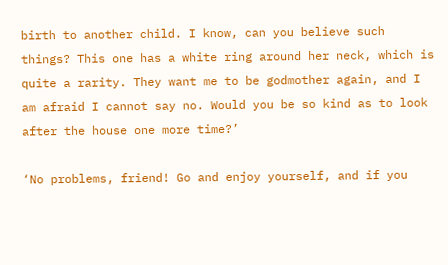birth to another child. I know, can you believe such things? This one has a white ring around her neck, which is quite a rarity. They want me to be godmother again, and I am afraid I cannot say no. Would you be so kind as to look after the house one more time?’

‘No problems, friend! Go and enjoy yourself, and if you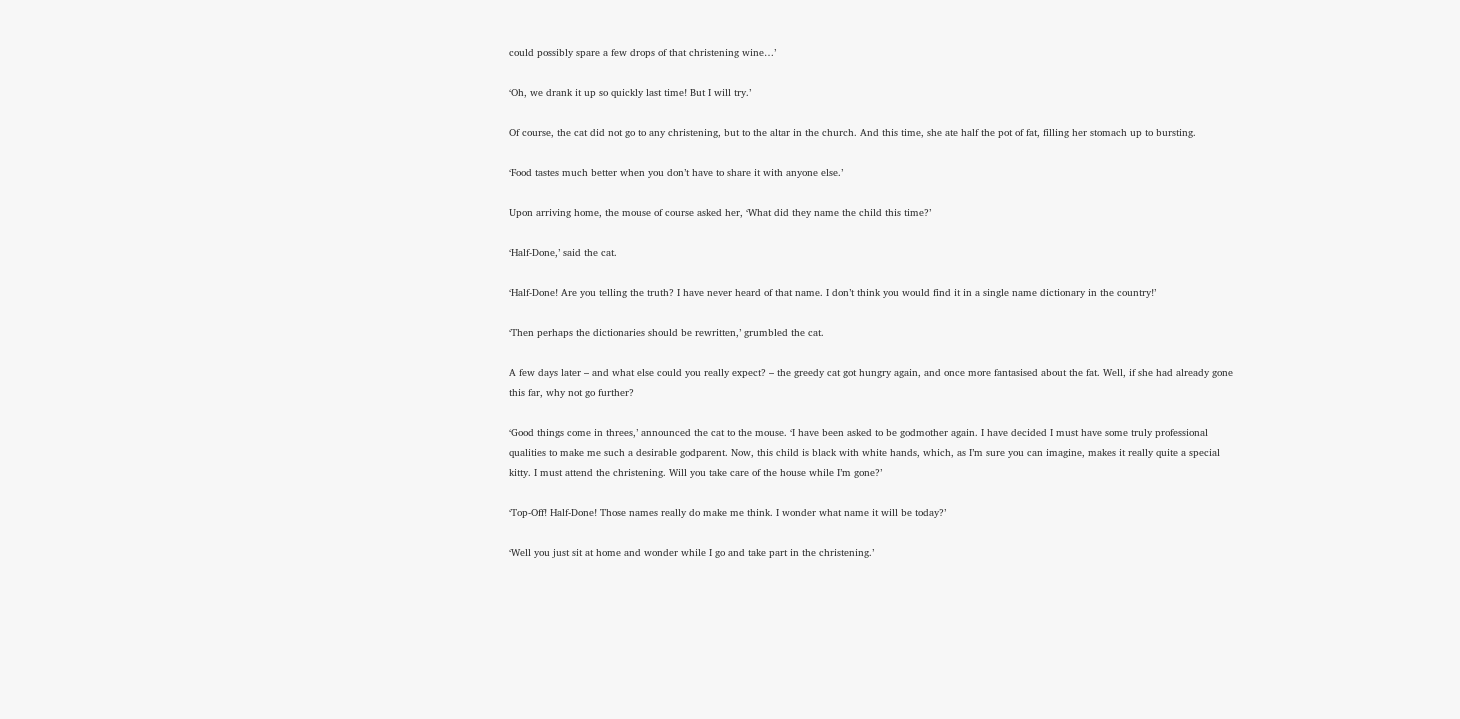could possibly spare a few drops of that christening wine…’

‘Oh, we drank it up so quickly last time! But I will try.’

Of course, the cat did not go to any christening, but to the altar in the church. And this time, she ate half the pot of fat, filling her stomach up to bursting.

‘Food tastes much better when you don’t have to share it with anyone else.’

Upon arriving home, the mouse of course asked her, ‘What did they name the child this time?’

‘Half-Done,’ said the cat.

‘Half-Done! Are you telling the truth? I have never heard of that name. I don’t think you would find it in a single name dictionary in the country!’

‘Then perhaps the dictionaries should be rewritten,’ grumbled the cat.

A few days later – and what else could you really expect? – the greedy cat got hungry again, and once more fantasised about the fat. Well, if she had already gone this far, why not go further?

‘Good things come in threes,’ announced the cat to the mouse. ‘I have been asked to be godmother again. I have decided I must have some truly professional qualities to make me such a desirable godparent. Now, this child is black with white hands, which, as I’m sure you can imagine, makes it really quite a special kitty. I must attend the christening. Will you take care of the house while I’m gone?’

‘Top-Off! Half-Done! Those names really do make me think. I wonder what name it will be today?’

‘Well you just sit at home and wonder while I go and take part in the christening.’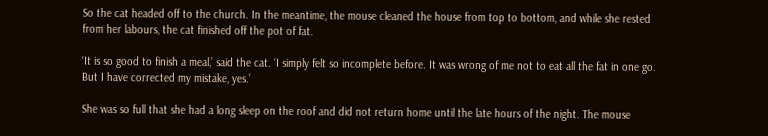So the cat headed off to the church. In the meantime, the mouse cleaned the house from top to bottom, and while she rested from her labours, the cat finished off the pot of fat.

‘It is so good to finish a meal,’ said the cat. ‘I simply felt so incomplete before. It was wrong of me not to eat all the fat in one go. But I have corrected my mistake, yes.’

She was so full that she had a long sleep on the roof and did not return home until the late hours of the night. The mouse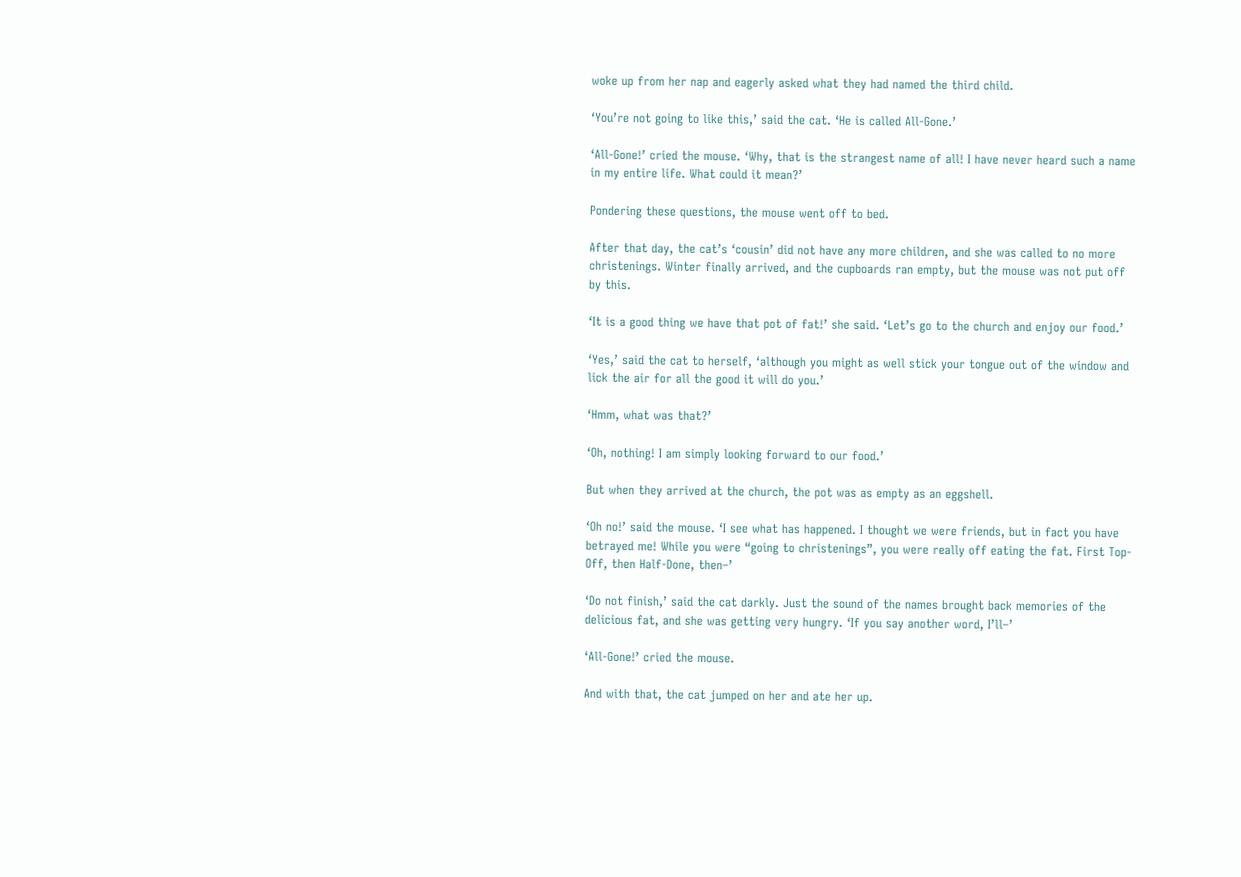woke up from her nap and eagerly asked what they had named the third child.

‘You’re not going to like this,’ said the cat. ‘He is called All-Gone.’

‘All-Gone!’ cried the mouse. ‘Why, that is the strangest name of all! I have never heard such a name in my entire life. What could it mean?’

Pondering these questions, the mouse went off to bed.

After that day, the cat’s ‘cousin’ did not have any more children, and she was called to no more christenings. Winter finally arrived, and the cupboards ran empty, but the mouse was not put off by this.

‘It is a good thing we have that pot of fat!’ she said. ‘Let’s go to the church and enjoy our food.’

‘Yes,’ said the cat to herself, ‘although you might as well stick your tongue out of the window and lick the air for all the good it will do you.’

‘Hmm, what was that?’

‘Oh, nothing! I am simply looking forward to our food.’

But when they arrived at the church, the pot was as empty as an eggshell.

‘Oh no!’ said the mouse. ‘I see what has happened. I thought we were friends, but in fact you have betrayed me! While you were “going to christenings”, you were really off eating the fat. First Top-Off, then Half-Done, then–’

‘Do not finish,’ said the cat darkly. Just the sound of the names brought back memories of the delicious fat, and she was getting very hungry. ‘If you say another word, I’ll–’

‘All-Gone!’ cried the mouse.

And with that, the cat jumped on her and ate her up.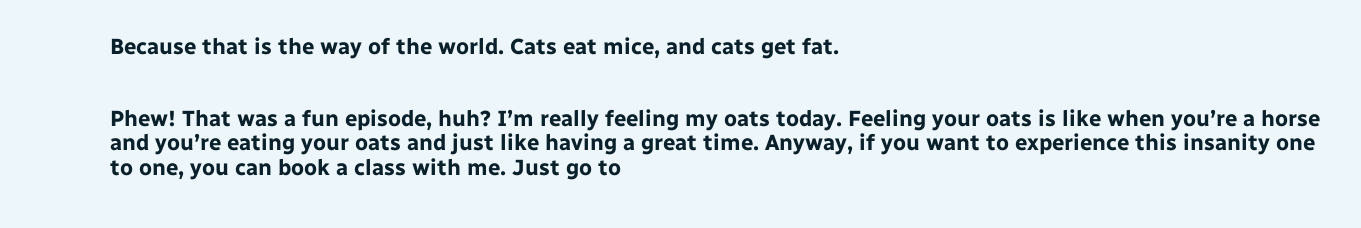Because that is the way of the world. Cats eat mice, and cats get fat.


Phew! That was a fun episode, huh? I’m really feeling my oats today. Feeling your oats is like when you’re a horse and you’re eating your oats and just like having a great time. Anyway, if you want to experience this insanity one to one, you can book a class with me. Just go to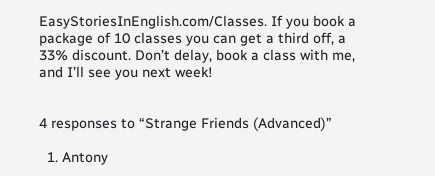EasyStoriesInEnglish.com/Classes. If you book a package of 10 classes you can get a third off, a 33% discount. Don’t delay, book a class with me, and I’ll see you next week!


4 responses to “Strange Friends (Advanced)”

  1. Antony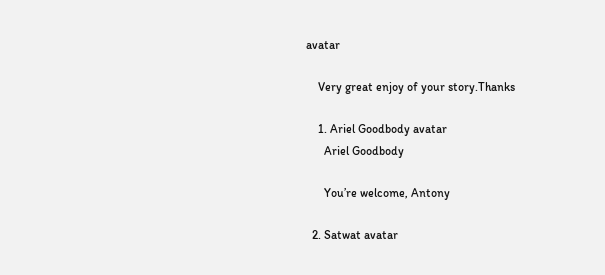avatar

    Very great enjoy of your story.Thanks

    1. Ariel Goodbody avatar
      Ariel Goodbody

      You’re welcome, Antony

  2. Satwat avatar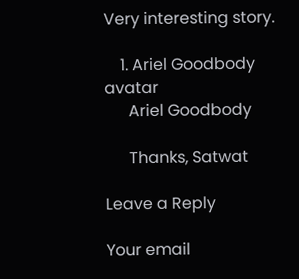Very interesting story.

    1. Ariel Goodbody avatar
      Ariel Goodbody

      Thanks, Satwat

Leave a Reply

Your email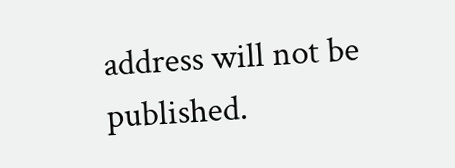address will not be published.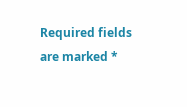Required fields are marked *